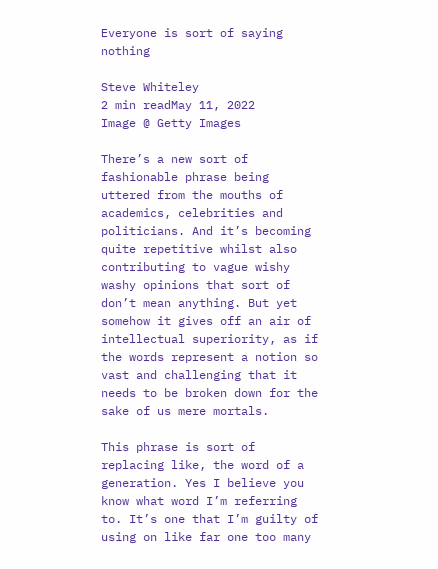Everyone is sort of saying nothing

Steve Whiteley
2 min readMay 11, 2022
Image @ Getty Images

There’s a new sort of fashionable phrase being uttered from the mouths of academics, celebrities and politicians. And it’s becoming quite repetitive whilst also contributing to vague wishy washy opinions that sort of don’t mean anything. But yet somehow it gives off an air of intellectual superiority, as if the words represent a notion so vast and challenging that it needs to be broken down for the sake of us mere mortals.

This phrase is sort of replacing like, the word of a generation. Yes I believe you know what word I’m referring to. It’s one that I’m guilty of using on like far one too many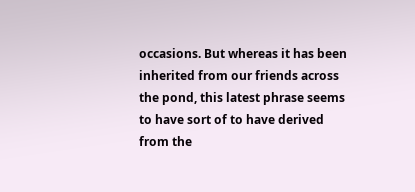occasions. But whereas it has been inherited from our friends across the pond, this latest phrase seems to have sort of to have derived from the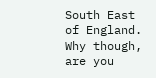South East of England. Why though, are you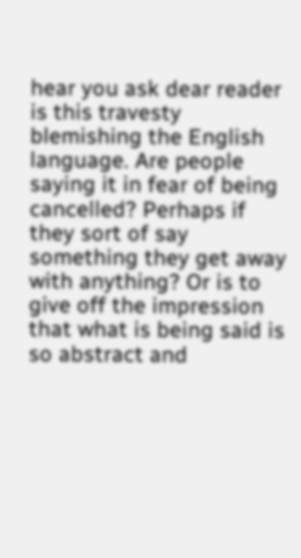hear you ask dear reader is this travesty blemishing the English language. Are people saying it in fear of being cancelled? Perhaps if they sort of say something they get away with anything? Or is to give off the impression that what is being said is so abstract and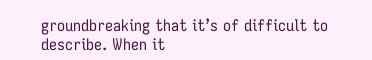groundbreaking that it’s of difficult to describe. When it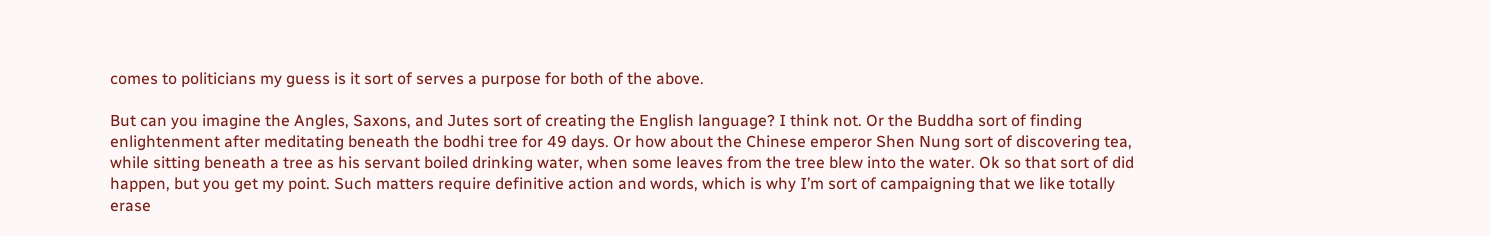comes to politicians my guess is it sort of serves a purpose for both of the above.

But can you imagine the Angles, Saxons, and Jutes sort of creating the English language? I think not. Or the Buddha sort of finding enlightenment after meditating beneath the bodhi tree for 49 days. Or how about the Chinese emperor Shen Nung sort of discovering tea, while sitting beneath a tree as his servant boiled drinking water, when some leaves from the tree blew into the water. Ok so that sort of did happen, but you get my point. Such matters require definitive action and words, which is why I’m sort of campaigning that we like totally erase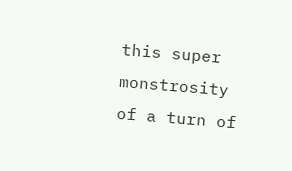this super monstrosity of a turn of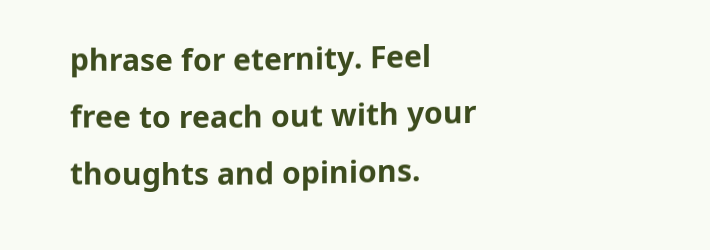phrase for eternity. Feel free to reach out with your thoughts and opinions.